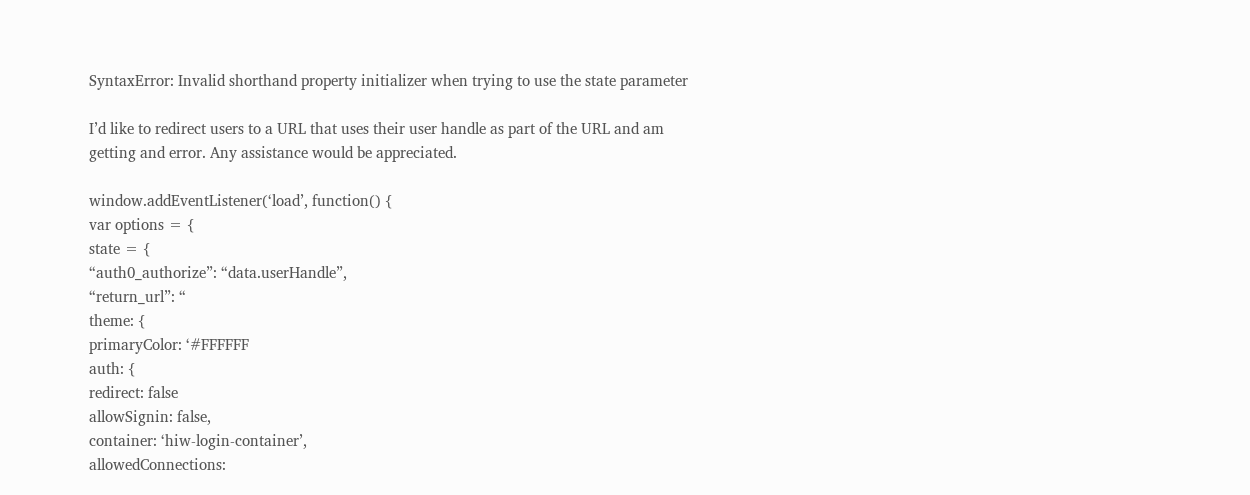SyntaxError: Invalid shorthand property initializer when trying to use the state parameter

I’d like to redirect users to a URL that uses their user handle as part of the URL and am getting and error. Any assistance would be appreciated.

window.addEventListener(‘load’, function() {
var options = {
state = {
“auth0_authorize”: “data.userHandle”,
“return_url”: “
theme: {
primaryColor: ‘#FFFFFF
auth: {
redirect: false
allowSignin: false,
container: ‘hiw-login-container’,
allowedConnections: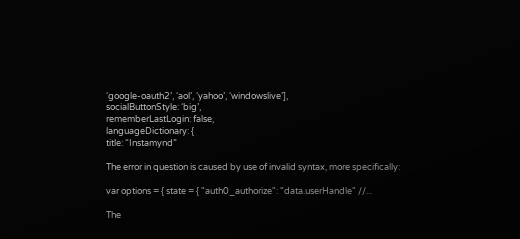‘google-oauth2’, ‘aol’, ‘yahoo’, ‘windowslive’],
socialButtonStyle: ‘big’,
rememberLastLogin: false,
languageDictionary: {
title: “Instamynd”

The error in question is caused by use of invalid syntax, more specifically:

var options = { state = { "auth0_authorize": "data.userHandle" //...

The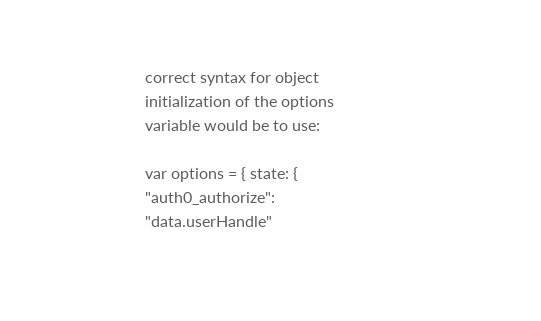correct syntax for object initialization of the options variable would be to use:

var options = { state: { "auth0_authorize": "data.userHandle"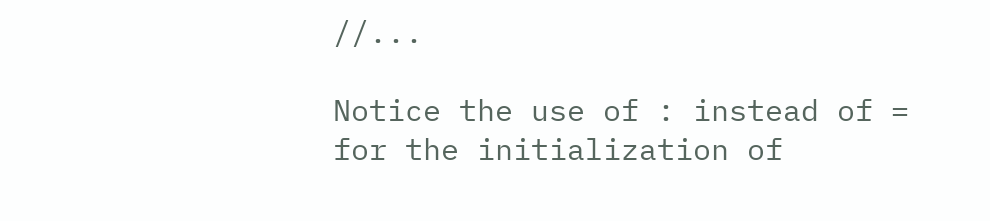//...

Notice the use of : instead of = for the initialization of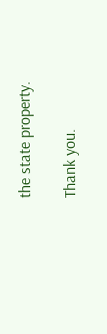the state property.

Thank you.